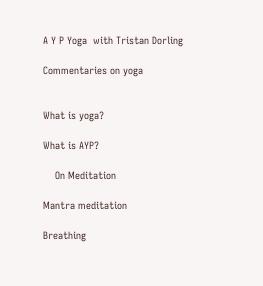A Y P Yoga  with Tristan Dorling

Commentaries on yoga


What is yoga?

What is AYP?

    On Meditation

Mantra meditation

Breathing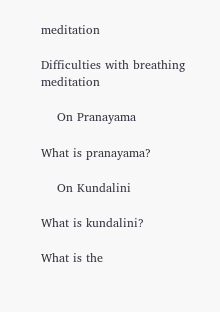meditation

Difficulties with breathing meditation

    On Pranayama

What is pranayama?

    On Kundalini

What is kundalini?

What is the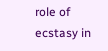role of ecstasy in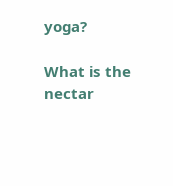yoga?

What is the nectar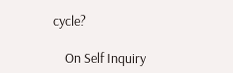cycle?

    On Self Inquiry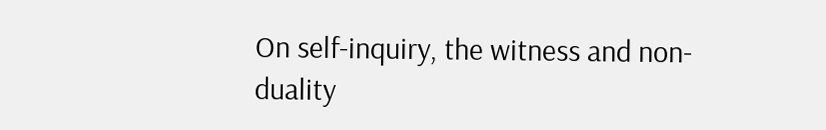On self-inquiry, the witness and non-duality